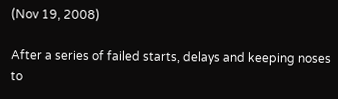(Nov 19, 2008)

After a series of failed starts, delays and keeping noses to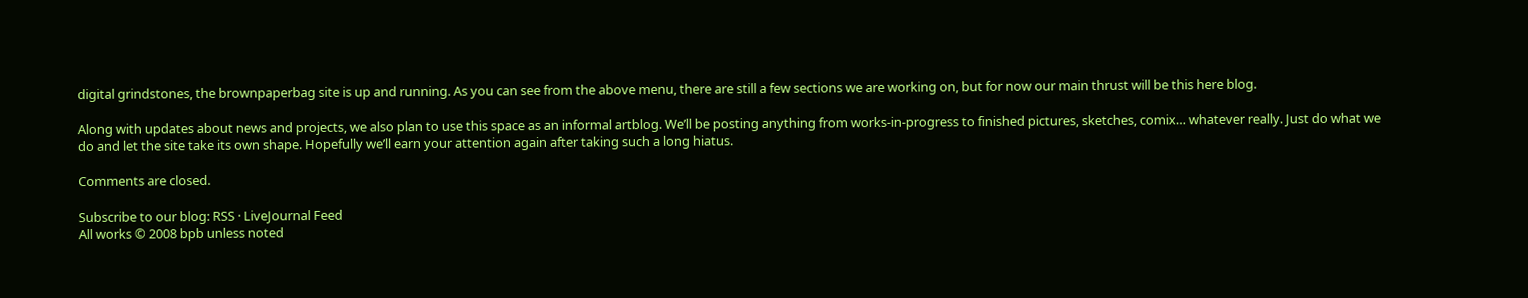digital grindstones, the brownpaperbag site is up and running. As you can see from the above menu, there are still a few sections we are working on, but for now our main thrust will be this here blog.

Along with updates about news and projects, we also plan to use this space as an informal artblog. We’ll be posting anything from works-in-progress to finished pictures, sketches, comix… whatever really. Just do what we do and let the site take its own shape. Hopefully we’ll earn your attention again after taking such a long hiatus.

Comments are closed.

Subscribe to our blog: RSS · LiveJournal Feed
All works © 2008 bpb unless noted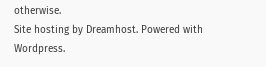otherwise.
Site hosting by Dreamhost. Powered with Wordpress.